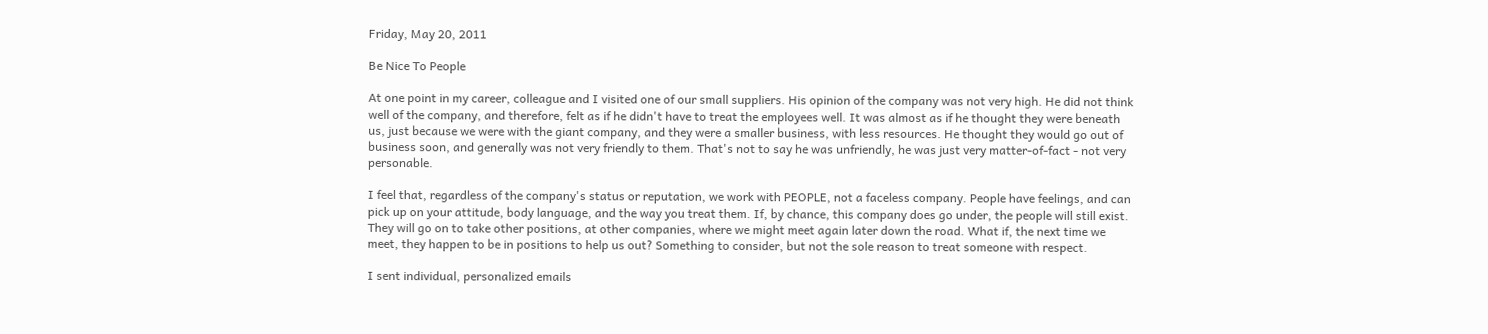Friday, May 20, 2011

Be Nice To People

At one point in my career, colleague and I visited one of our small suppliers. His opinion of the company was not very high. He did not think well of the company, and therefore, felt as if he didn't have to treat the employees well. It was almost as if he thought they were beneath us, just because we were with the giant company, and they were a smaller business, with less resources. He thought they would go out of business soon, and generally was not very friendly to them. That's not to say he was unfriendly, he was just very matter-of-fact - not very personable.

I feel that, regardless of the company's status or reputation, we work with PEOPLE, not a faceless company. People have feelings, and can pick up on your attitude, body language, and the way you treat them. If, by chance, this company does go under, the people will still exist. They will go on to take other positions, at other companies, where we might meet again later down the road. What if, the next time we meet, they happen to be in positions to help us out? Something to consider, but not the sole reason to treat someone with respect.

I sent individual, personalized emails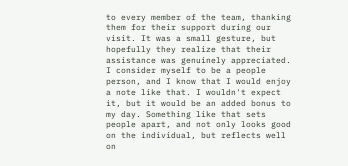to every member of the team, thanking them for their support during our visit. It was a small gesture, but hopefully they realize that their assistance was genuinely appreciated. I consider myself to be a people person, and I know that I would enjoy a note like that. I wouldn't expect it, but it would be an added bonus to my day. Something like that sets people apart, and not only looks good on the individual, but reflects well on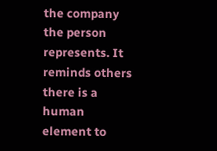the company the person represents. It reminds others there is a human element to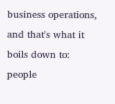business operations, and that's what it boils down to: people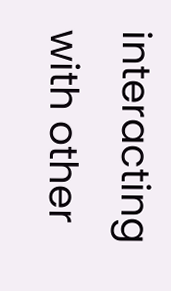interacting with other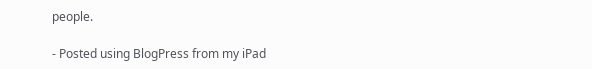people.

- Posted using BlogPress from my iPad